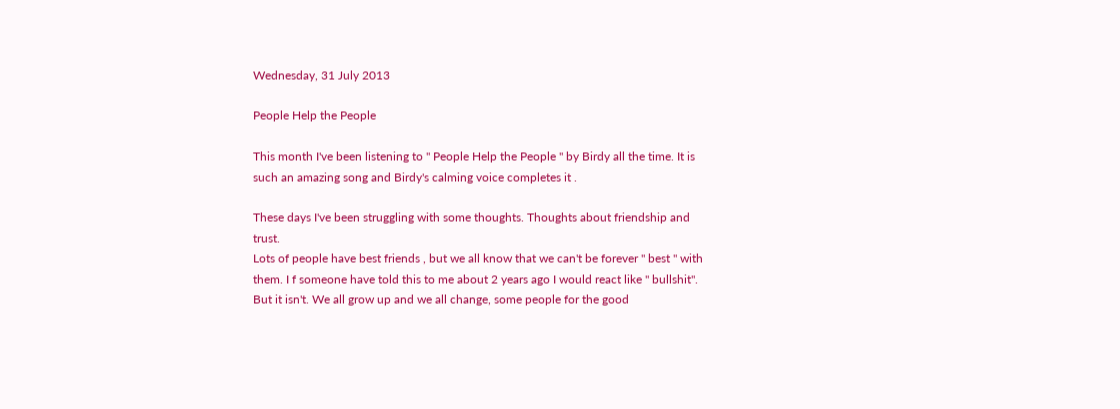Wednesday, 31 July 2013

People Help the People

This month I've been listening to " People Help the People " by Birdy all the time. It is such an amazing song and Birdy's calming voice completes it .

These days I've been struggling with some thoughts. Thoughts about friendship and trust.
Lots of people have best friends , but we all know that we can't be forever " best " with them. I f someone have told this to me about 2 years ago I would react like " bullshit". But it isn't. We all grow up and we all change, some people for the good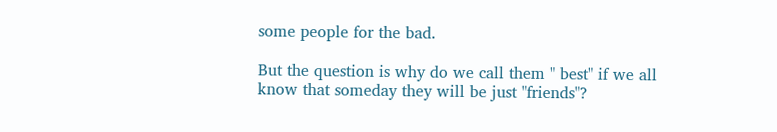some people for the bad.

But the question is why do we call them " best" if we all know that someday they will be just "friends"?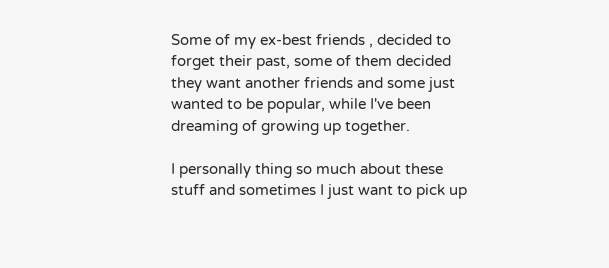Some of my ex-best friends , decided to forget their past, some of them decided they want another friends and some just wanted to be popular, while I've been dreaming of growing up together.

I personally thing so much about these stuff and sometimes I just want to pick up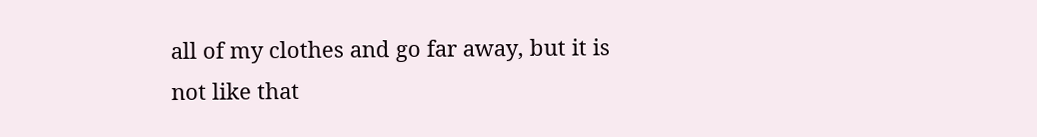all of my clothes and go far away, but it is not like that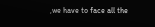,we have to face all the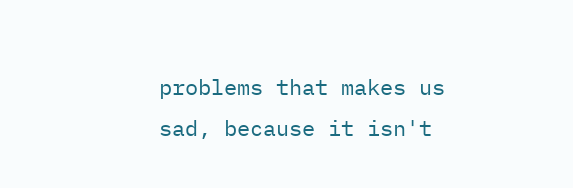problems that makes us sad, because it isn't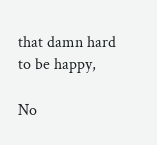that damn hard to be happy,

No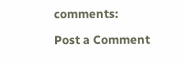comments:

Post a Comment